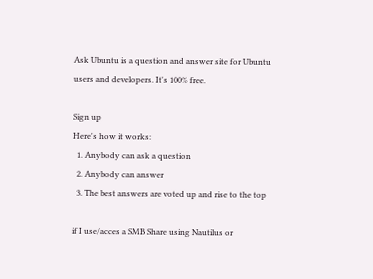Ask Ubuntu is a question and answer site for Ubuntu users and developers. It's 100% free.

Sign up
Here's how it works:
  1. Anybody can ask a question
  2. Anybody can answer
  3. The best answers are voted up and rise to the top

if I use/acces a SMB Share using Nautilus or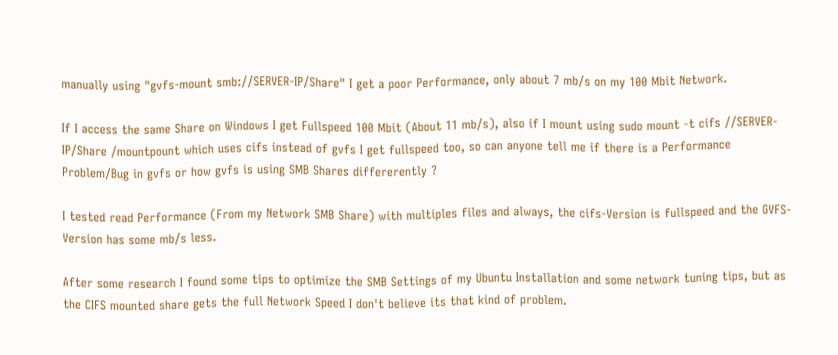manually using "gvfs-mount smb://SERVER-IP/Share" I get a poor Performance, only about 7 mb/s on my 100 Mbit Network.

If I access the same Share on Windows I get Fullspeed 100 Mbit (About 11 mb/s), also if I mount using sudo mount -t cifs //SERVER-IP/Share /mountpount which uses cifs instead of gvfs I get fullspeed too, so can anyone tell me if there is a Performance Problem/Bug in gvfs or how gvfs is using SMB Shares differerently ?

I tested read Performance (From my Network SMB Share) with multiples files and always, the cifs-Version is fullspeed and the GVFS-Version has some mb/s less.

After some research I found some tips to optimize the SMB Settings of my Ubuntu Installation and some network tuning tips, but as the CIFS mounted share gets the full Network Speed I don't believe its that kind of problem.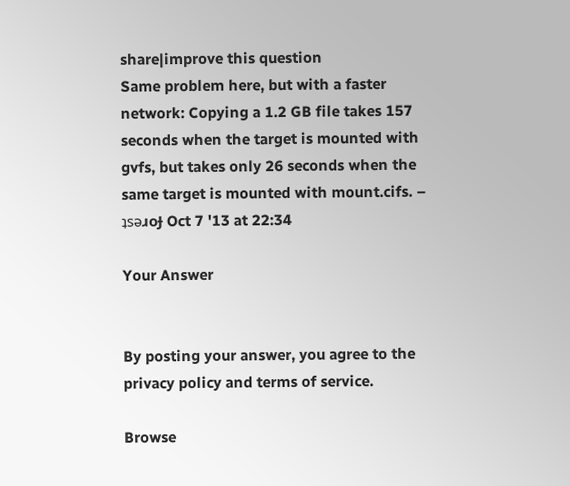share|improve this question
Same problem here, but with a faster network: Copying a 1.2 GB file takes 157 seconds when the target is mounted with gvfs, but takes only 26 seconds when the same target is mounted with mount.cifs. – ʇsәɹoɈ Oct 7 '13 at 22:34

Your Answer


By posting your answer, you agree to the privacy policy and terms of service.

Browse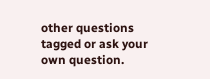other questions tagged or ask your own question.